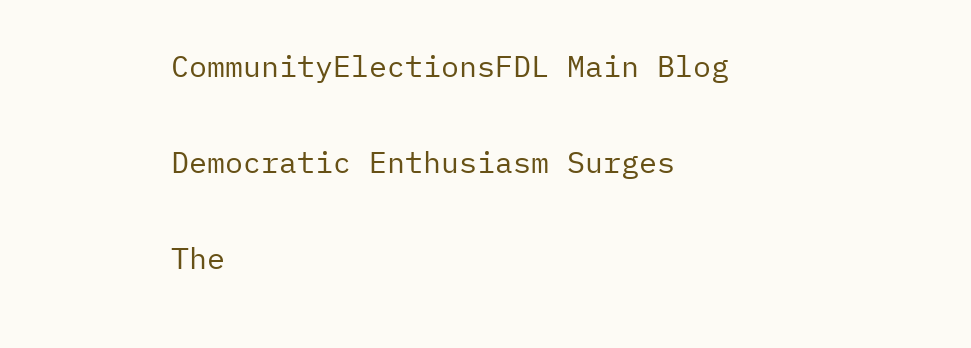CommunityElectionsFDL Main Blog

Democratic Enthusiasm Surges

The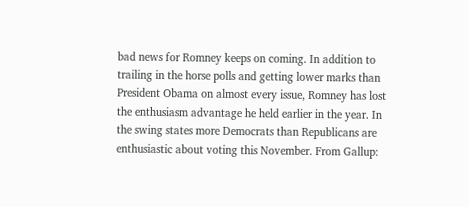bad news for Romney keeps on coming. In addition to trailing in the horse polls and getting lower marks than President Obama on almost every issue, Romney has lost the enthusiasm advantage he held earlier in the year. In the swing states more Democrats than Republicans are enthusiastic about voting this November. From Gallup: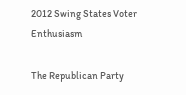2012 Swing States Voter Enthusiasm

The Republican Party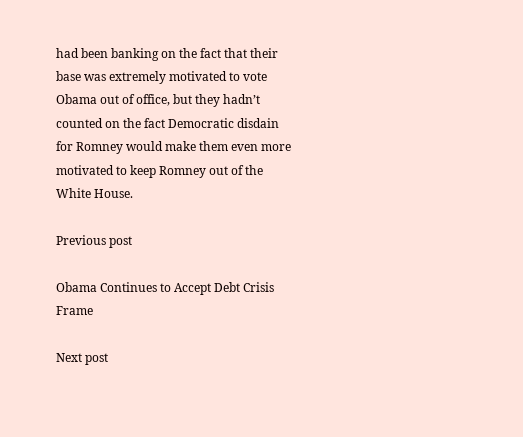had been banking on the fact that their base was extremely motivated to vote Obama out of office, but they hadn’t counted on the fact Democratic disdain for Romney would make them even more motivated to keep Romney out of the White House.

Previous post

Obama Continues to Accept Debt Crisis Frame

Next post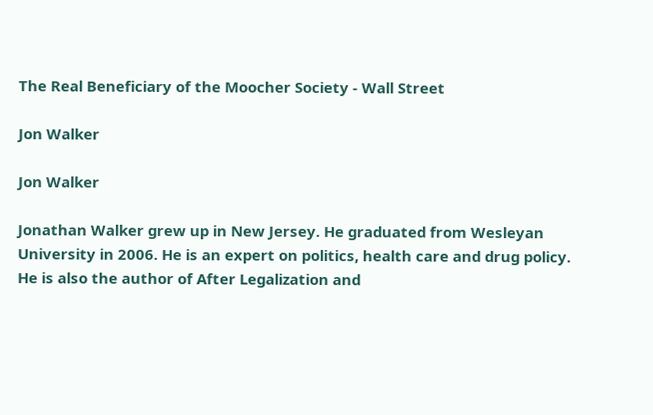The Real Beneficiary of the Moocher Society - Wall Street

Jon Walker

Jon Walker

Jonathan Walker grew up in New Jersey. He graduated from Wesleyan University in 2006. He is an expert on politics, health care and drug policy. He is also the author of After Legalization and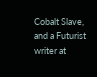Cobalt Slave, and a Futurist writer at